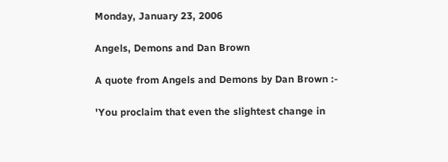Monday, January 23, 2006

Angels, Demons and Dan Brown

A quote from Angels and Demons by Dan Brown :-

'You proclaim that even the slightest change in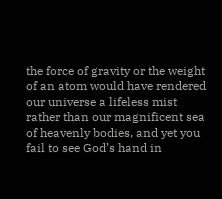the force of gravity or the weight of an atom would have rendered our universe a lifeless mist rather than our magnificent sea of heavenly bodies, and yet you fail to see God’s hand in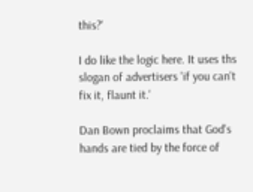this?'

I do like the logic here. It uses ths slogan of advertisers 'if you can't fix it, flaunt it.'

Dan Bown proclaims that God's hands are tied by the force of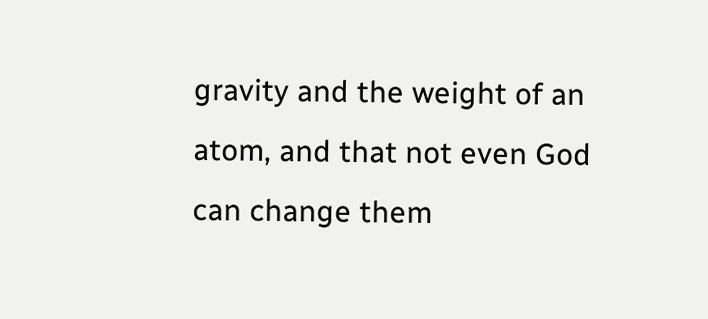gravity and the weight of an atom, and that not even God can change them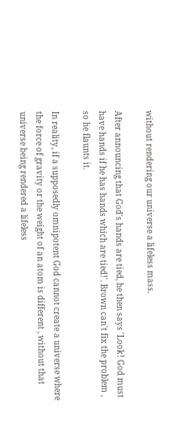without rendering our universe a lifeless mass.

After announcing that God's hands are tied, he then says 'Look! God must have hands if he has hands which are tied!'. Brown can't fix the problem , so he flaunts it.

In reality, if a supposedly omnipotent God cannot create a universe where the force of gravity or the weight of an atom is different , without that universe being rendered a lifeless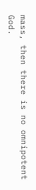mass, then there is no omnipotent God.